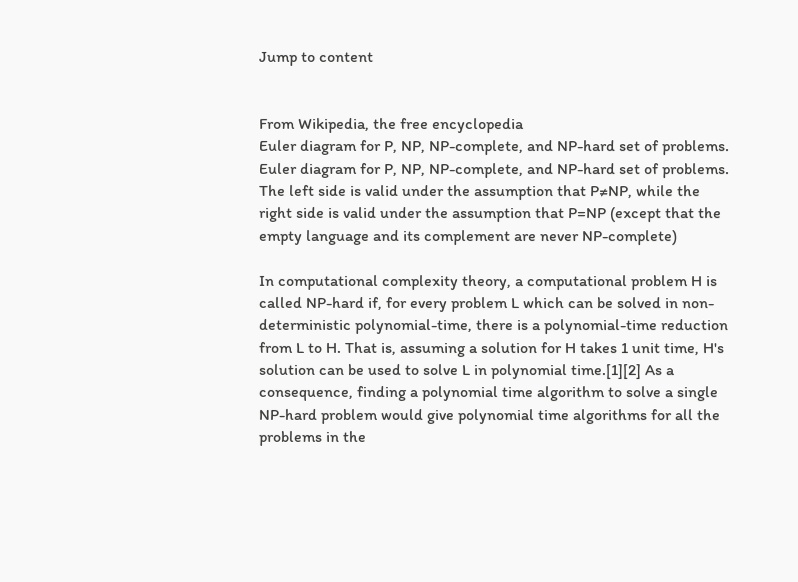Jump to content


From Wikipedia, the free encyclopedia
Euler diagram for P, NP, NP-complete, and NP-hard set of problems.
Euler diagram for P, NP, NP-complete, and NP-hard set of problems. The left side is valid under the assumption that P≠NP, while the right side is valid under the assumption that P=NP (except that the empty language and its complement are never NP-complete)

In computational complexity theory, a computational problem H is called NP-hard if, for every problem L which can be solved in non-deterministic polynomial-time, there is a polynomial-time reduction from L to H. That is, assuming a solution for H takes 1 unit time, H's solution can be used to solve L in polynomial time.[1][2] As a consequence, finding a polynomial time algorithm to solve a single NP-hard problem would give polynomial time algorithms for all the problems in the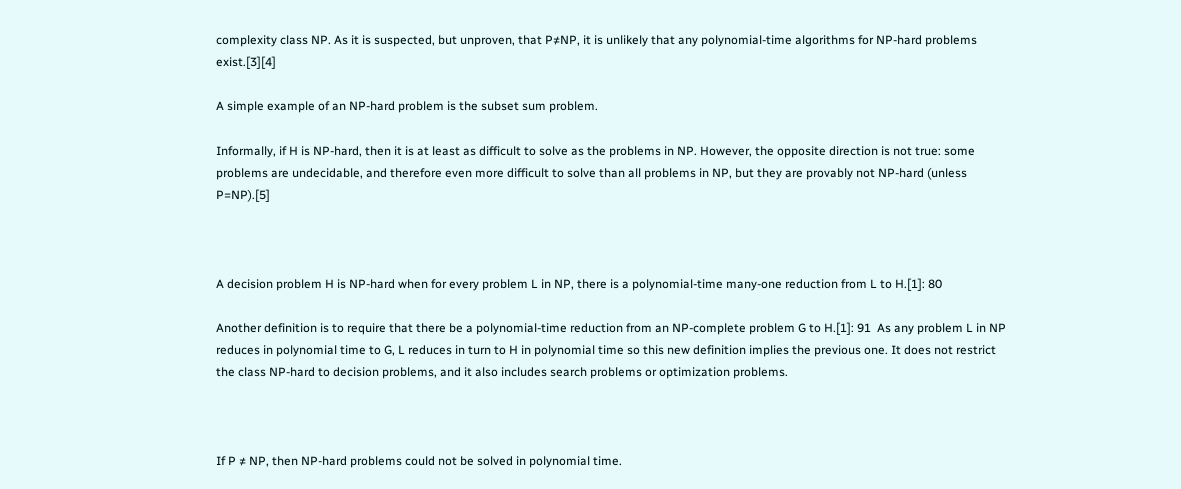complexity class NP. As it is suspected, but unproven, that P≠NP, it is unlikely that any polynomial-time algorithms for NP-hard problems exist.[3][4]

A simple example of an NP-hard problem is the subset sum problem.

Informally, if H is NP-hard, then it is at least as difficult to solve as the problems in NP. However, the opposite direction is not true: some problems are undecidable, and therefore even more difficult to solve than all problems in NP, but they are provably not NP-hard (unless P=NP).[5]



A decision problem H is NP-hard when for every problem L in NP, there is a polynomial-time many-one reduction from L to H.[1]: 80

Another definition is to require that there be a polynomial-time reduction from an NP-complete problem G to H.[1]: 91  As any problem L in NP reduces in polynomial time to G, L reduces in turn to H in polynomial time so this new definition implies the previous one. It does not restrict the class NP-hard to decision problems, and it also includes search problems or optimization problems.



If P ≠ NP, then NP-hard problems could not be solved in polynomial time.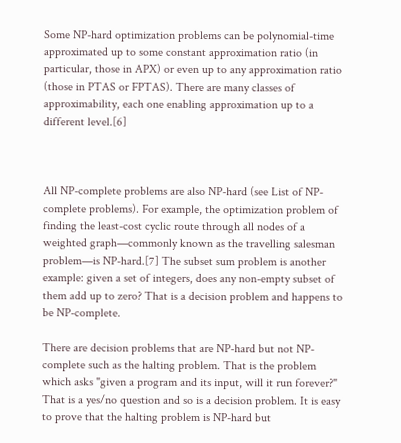Some NP-hard optimization problems can be polynomial-time approximated up to some constant approximation ratio (in particular, those in APX) or even up to any approximation ratio (those in PTAS or FPTAS). There are many classes of approximability, each one enabling approximation up to a different level.[6]



All NP-complete problems are also NP-hard (see List of NP-complete problems). For example, the optimization problem of finding the least-cost cyclic route through all nodes of a weighted graph—commonly known as the travelling salesman problem—is NP-hard.[7] The subset sum problem is another example: given a set of integers, does any non-empty subset of them add up to zero? That is a decision problem and happens to be NP-complete.

There are decision problems that are NP-hard but not NP-complete such as the halting problem. That is the problem which asks "given a program and its input, will it run forever?" That is a yes/no question and so is a decision problem. It is easy to prove that the halting problem is NP-hard but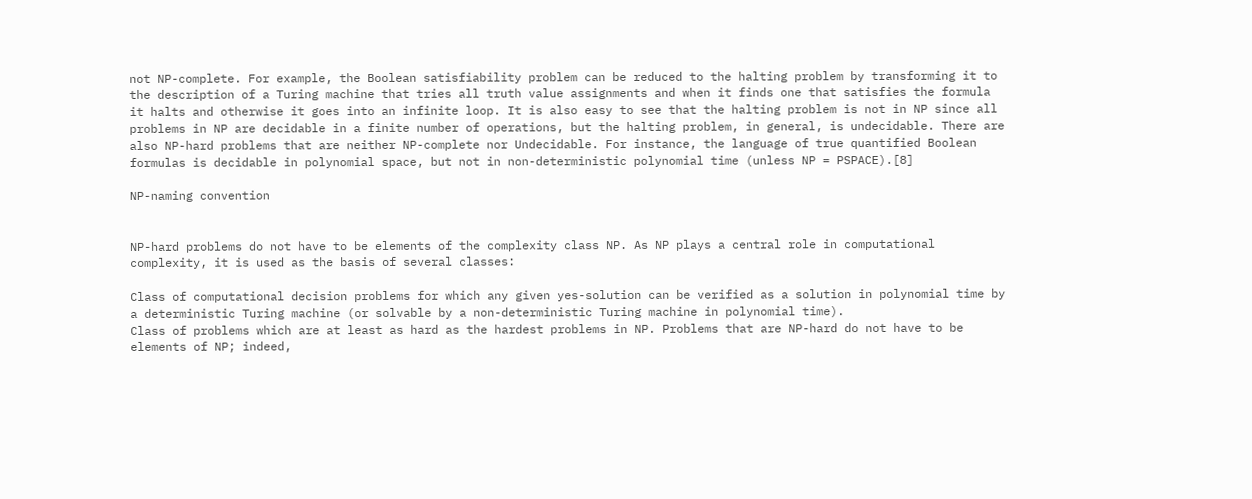not NP-complete. For example, the Boolean satisfiability problem can be reduced to the halting problem by transforming it to the description of a Turing machine that tries all truth value assignments and when it finds one that satisfies the formula it halts and otherwise it goes into an infinite loop. It is also easy to see that the halting problem is not in NP since all problems in NP are decidable in a finite number of operations, but the halting problem, in general, is undecidable. There are also NP-hard problems that are neither NP-complete nor Undecidable. For instance, the language of true quantified Boolean formulas is decidable in polynomial space, but not in non-deterministic polynomial time (unless NP = PSPACE).[8]

NP-naming convention


NP-hard problems do not have to be elements of the complexity class NP. As NP plays a central role in computational complexity, it is used as the basis of several classes:

Class of computational decision problems for which any given yes-solution can be verified as a solution in polynomial time by a deterministic Turing machine (or solvable by a non-deterministic Turing machine in polynomial time).
Class of problems which are at least as hard as the hardest problems in NP. Problems that are NP-hard do not have to be elements of NP; indeed,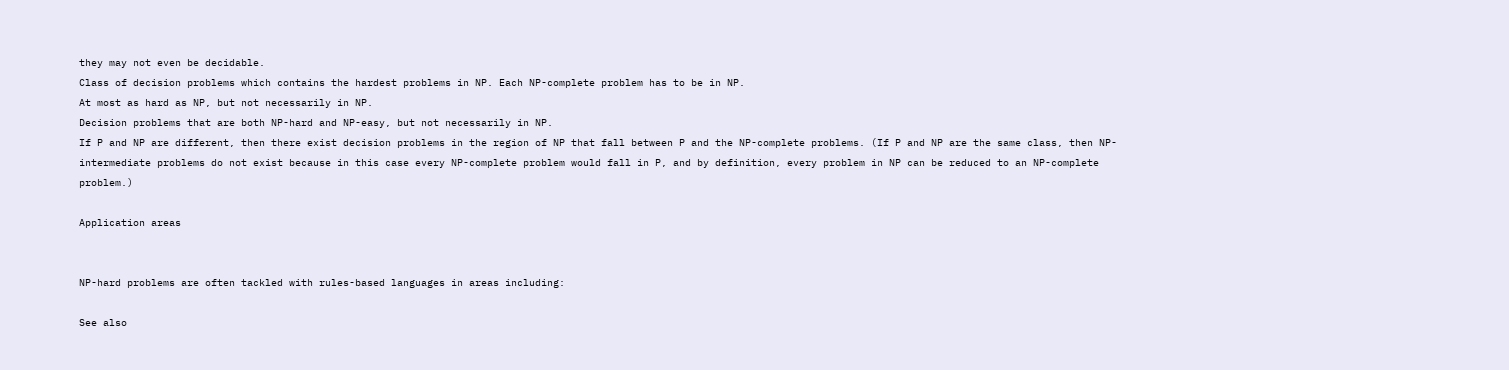they may not even be decidable.
Class of decision problems which contains the hardest problems in NP. Each NP-complete problem has to be in NP.
At most as hard as NP, but not necessarily in NP.
Decision problems that are both NP-hard and NP-easy, but not necessarily in NP.
If P and NP are different, then there exist decision problems in the region of NP that fall between P and the NP-complete problems. (If P and NP are the same class, then NP-intermediate problems do not exist because in this case every NP-complete problem would fall in P, and by definition, every problem in NP can be reduced to an NP-complete problem.)

Application areas


NP-hard problems are often tackled with rules-based languages in areas including:

See also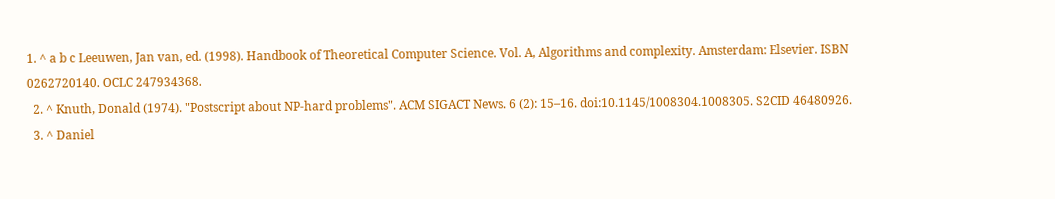1. ^ a b c Leeuwen, Jan van, ed. (1998). Handbook of Theoretical Computer Science. Vol. A, Algorithms and complexity. Amsterdam: Elsevier. ISBN 0262720140. OCLC 247934368.
  2. ^ Knuth, Donald (1974). "Postscript about NP-hard problems". ACM SIGACT News. 6 (2): 15–16. doi:10.1145/1008304.1008305. S2CID 46480926.
  3. ^ Daniel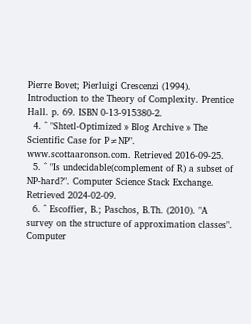Pierre Bovet; Pierluigi Crescenzi (1994). Introduction to the Theory of Complexity. Prentice Hall. p. 69. ISBN 0-13-915380-2.
  4. ^ "Shtetl-Optimized » Blog Archive » The Scientific Case for P≠NP". www.scottaaronson.com. Retrieved 2016-09-25.
  5. ^ "Is undecidable(complement of R) a subset of NP-hard?". Computer Science Stack Exchange. Retrieved 2024-02-09.
  6. ^ Escoffier, B.; Paschos, B.Th. (2010). "A survey on the structure of approximation classes". Computer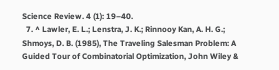Science Review. 4 (1): 19–40.
  7. ^ Lawler, E. L.; Lenstra, J. K.; Rinnooy Kan, A. H. G.; Shmoys, D. B. (1985), The Traveling Salesman Problem: A Guided Tour of Combinatorial Optimization, John Wiley &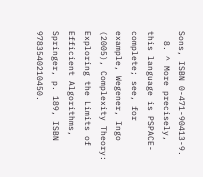Sons, ISBN 0-471-90413-9.
  8. ^ More precisely, this language is PSPACE-complete; see, for example, Wegener, Ingo (2005), Complexity Theory: Exploring the Limits of Efficient Algorithms, Springer, p. 189, ISBN 9783540210450.